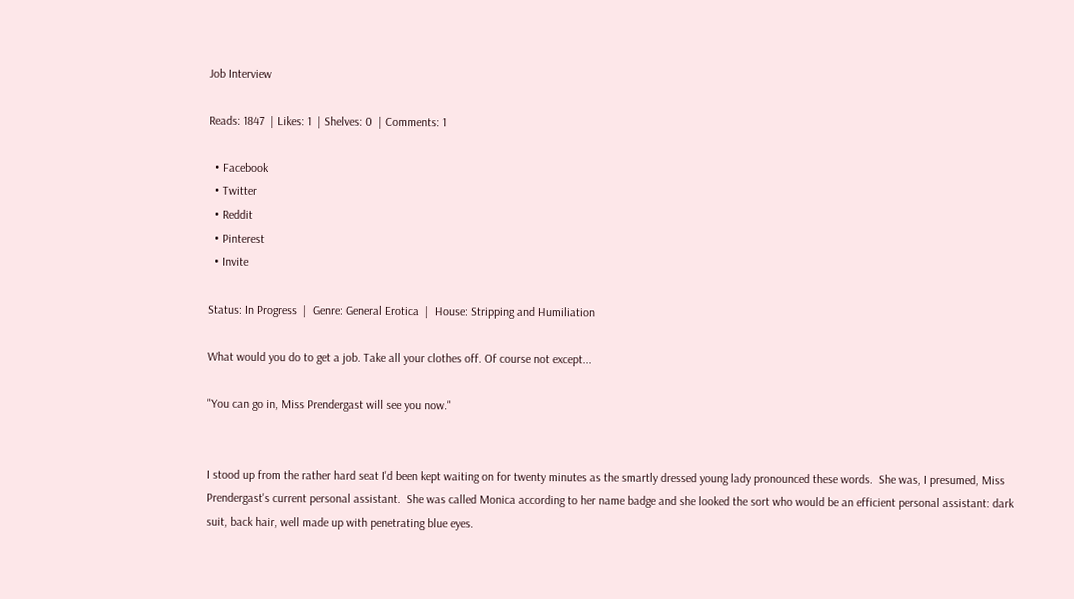Job Interview

Reads: 1847  | Likes: 1  | Shelves: 0  | Comments: 1

  • Facebook
  • Twitter
  • Reddit
  • Pinterest
  • Invite

Status: In Progress  |  Genre: General Erotica  |  House: Stripping and Humiliation

What would you do to get a job. Take all your clothes off. Of course not except...

"You can go in, Miss Prendergast will see you now."


I stood up from the rather hard seat I'd been kept waiting on for twenty minutes as the smartly dressed young lady pronounced these words.  She was, I presumed, Miss Prendergast's current personal assistant.  She was called Monica according to her name badge and she looked the sort who would be an efficient personal assistant: dark suit, back hair, well made up with penetrating blue eyes.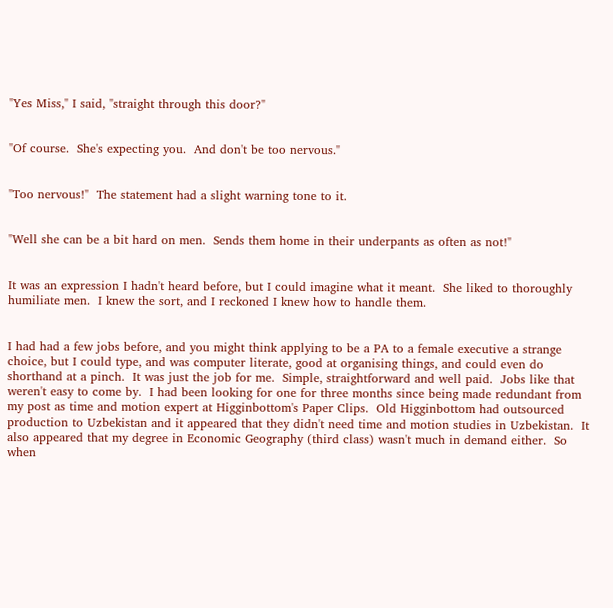"Yes Miss," I said, "straight through this door?"


"Of course.  She's expecting you.  And don't be too nervous."


"Too nervous!"  The statement had a slight warning tone to it.


"Well she can be a bit hard on men.  Sends them home in their underpants as often as not!"


It was an expression I hadn't heard before, but I could imagine what it meant.  She liked to thoroughly humiliate men.  I knew the sort, and I reckoned I knew how to handle them.


I had had a few jobs before, and you might think applying to be a PA to a female executive a strange choice, but I could type, and was computer literate, good at organising things, and could even do shorthand at a pinch.  It was just the job for me.  Simple, straightforward and well paid.  Jobs like that weren't easy to come by.  I had been looking for one for three months since being made redundant from my post as time and motion expert at Higginbottom's Paper Clips.  Old Higginbottom had outsourced production to Uzbekistan and it appeared that they didn't need time and motion studies in Uzbekistan.  It also appeared that my degree in Economic Geography (third class) wasn't much in demand either.  So when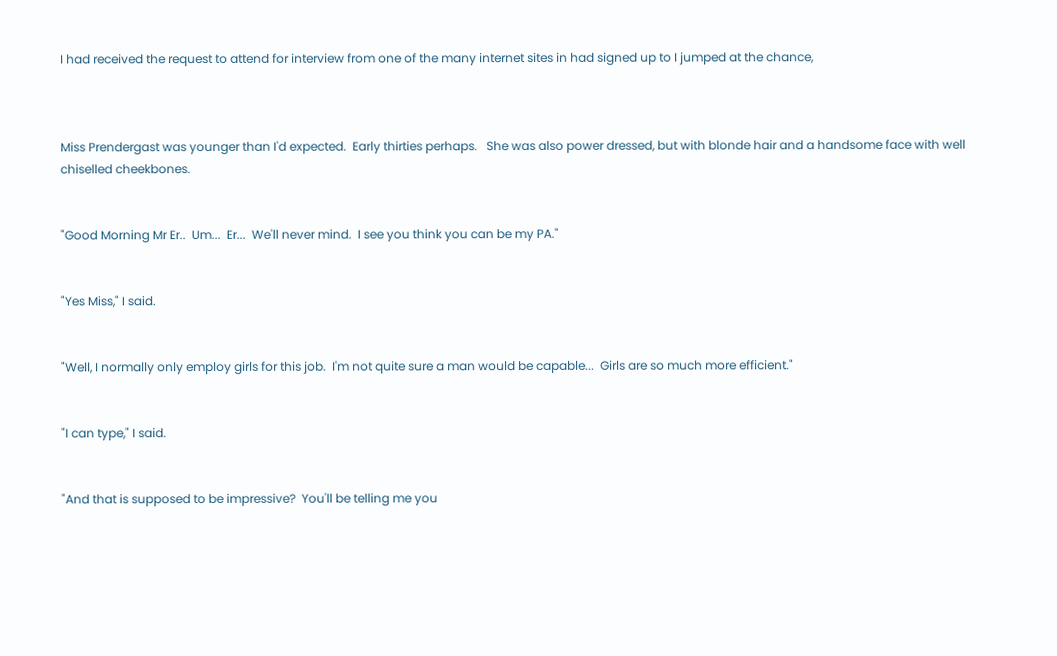I had received the request to attend for interview from one of the many internet sites in had signed up to I jumped at the chance,



Miss Prendergast was younger than I'd expected.  Early thirties perhaps.   She was also power dressed, but with blonde hair and a handsome face with well chiselled cheekbones.


"Good Morning Mr Er..  Um...  Er...  We'll never mind.  I see you think you can be my PA."


"Yes Miss," I said.


"Well, I normally only employ girls for this job.  I'm not quite sure a man would be capable...  Girls are so much more efficient."


"I can type," I said.


"And that is supposed to be impressive?  You'll be telling me you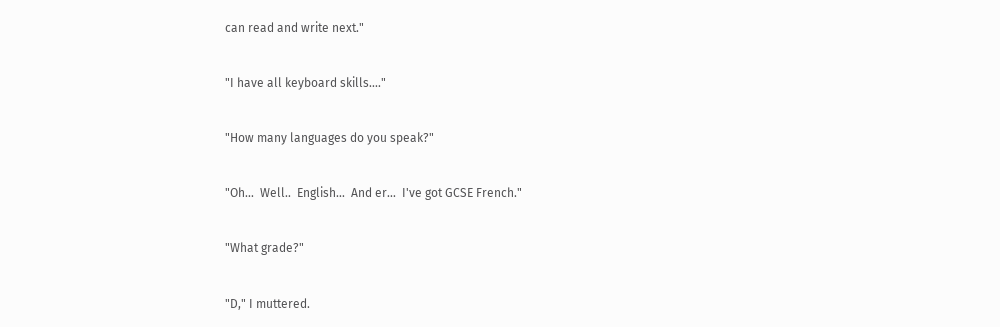can read and write next."


"I have all keyboard skills...."


"How many languages do you speak?"


"Oh...  Well..  English...  And er...  I've got GCSE French."


"What grade?"


"D," I muttered.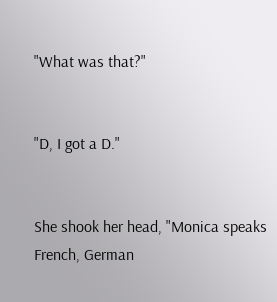"What was that?"


"D, I got a D."


She shook her head, "Monica speaks French, German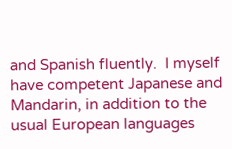and Spanish fluently.  I myself have competent Japanese and Mandarin, in addition to the usual European languages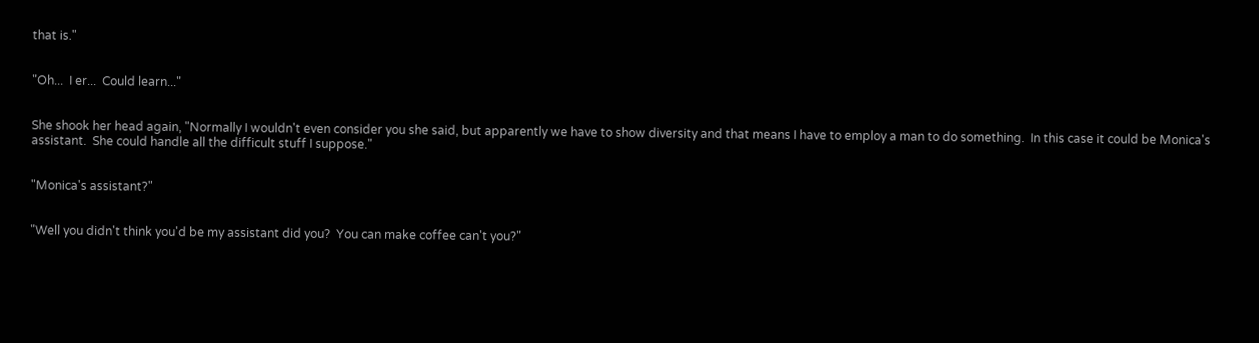that is."


"Oh...  I er...  Could learn..."


She shook her head again, "Normally I wouldn't even consider you she said, but apparently we have to show diversity and that means I have to employ a man to do something.  In this case it could be Monica's assistant.  She could handle all the difficult stuff I suppose."


"Monica's assistant?"


"Well you didn't think you'd be my assistant did you?  You can make coffee can't you?"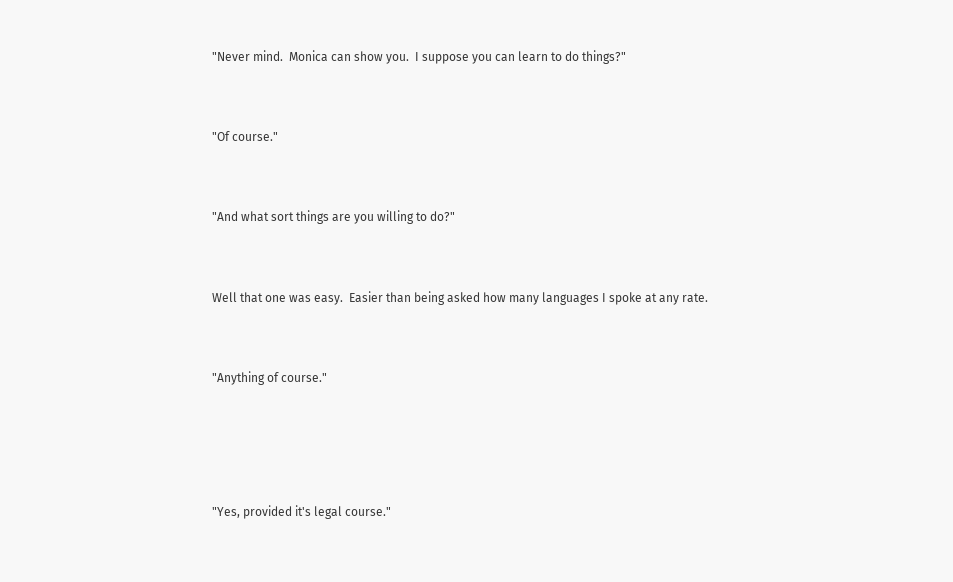"Never mind.  Monica can show you.  I suppose you can learn to do things?"


"Of course."


"And what sort things are you willing to do?"


Well that one was easy.  Easier than being asked how many languages I spoke at any rate.


"Anything of course."




"Yes, provided it's legal course."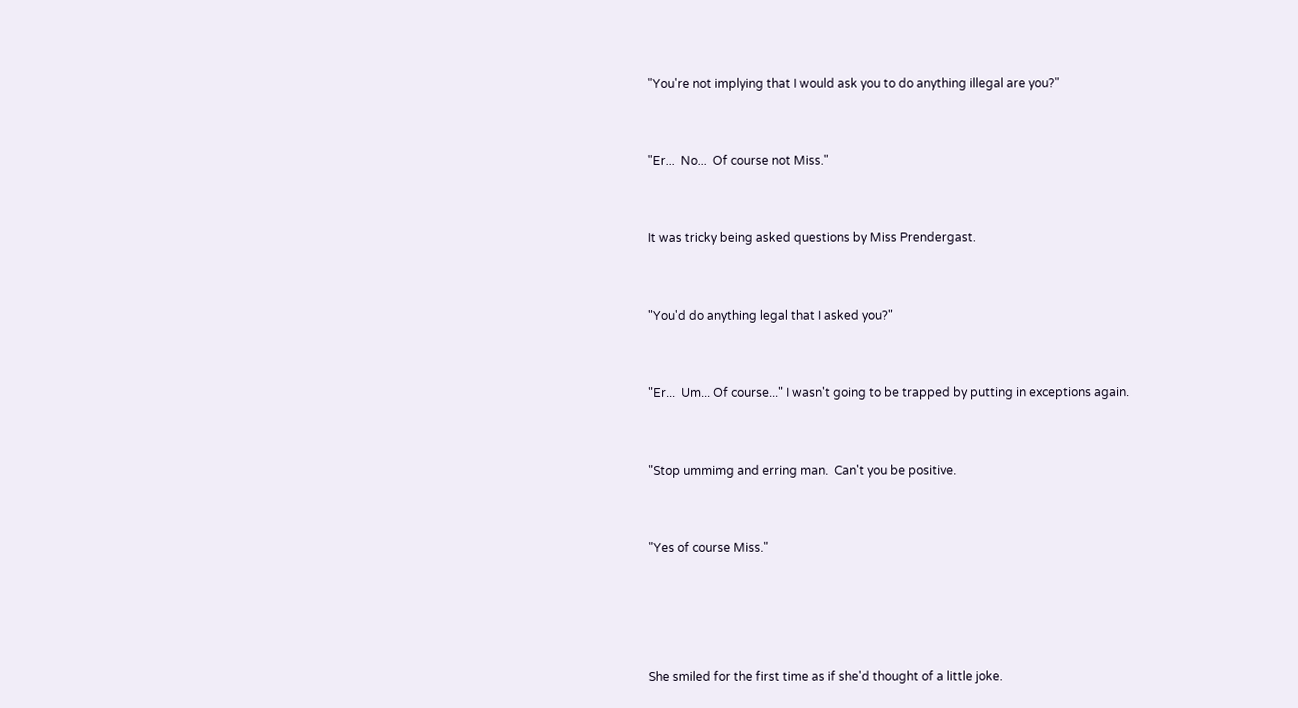"You're not implying that I would ask you to do anything illegal are you?"


"Er...  No...  Of course not Miss."


It was tricky being asked questions by Miss Prendergast.


"You'd do anything legal that I asked you?"


"Er...  Um... Of course..." I wasn't going to be trapped by putting in exceptions again.


"Stop ummimg and erring man.  Can't you be positive.


"Yes of course Miss."




She smiled for the first time as if she'd thought of a little joke.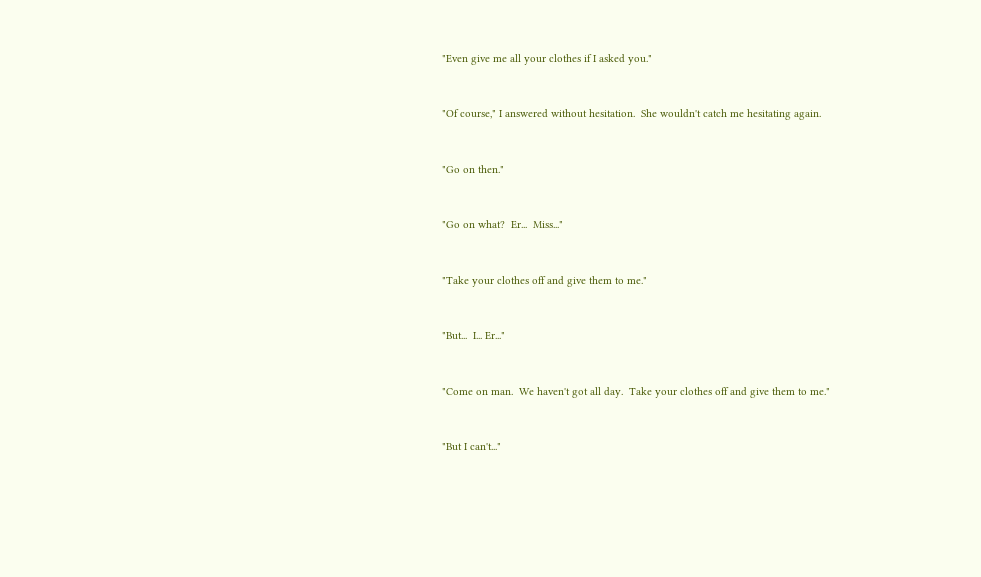"Even give me all your clothes if I asked you."


"Of course," I answered without hesitation.  She wouldn't catch me hesitating again.


"Go on then."


"Go on what?  Er...  Miss..."


"Take your clothes off and give them to me."


"But...  I... Er..."


"Come on man.  We haven't got all day.  Take your clothes off and give them to me."


"But I can't..."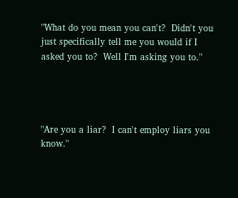"What do you mean you can't?  Didn't you just specifically tell me you would if I asked you to?  Well I'm asking you to."




"Are you a liar?  I can't employ liars you know."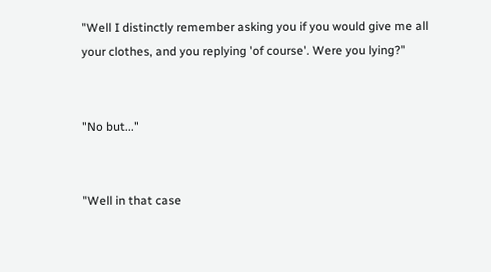"Well I distinctly remember asking you if you would give me all your clothes, and you replying 'of course'. Were you lying?"


"No but..."


"Well in that case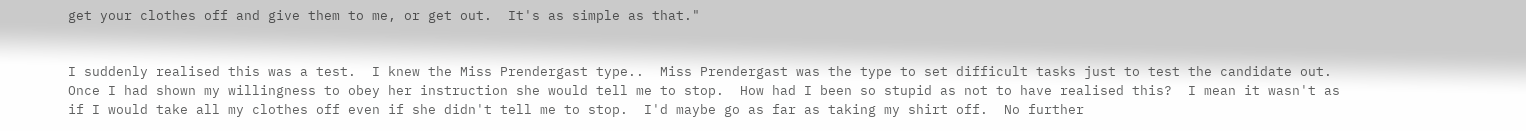get your clothes off and give them to me, or get out.  It's as simple as that."


I suddenly realised this was a test.  I knew the Miss Prendergast type..  Miss Prendergast was the type to set difficult tasks just to test the candidate out.  Once I had shown my willingness to obey her instruction she would tell me to stop.  How had I been so stupid as not to have realised this?  I mean it wasn't as if I would take all my clothes off even if she didn't tell me to stop.  I'd maybe go as far as taking my shirt off.  No further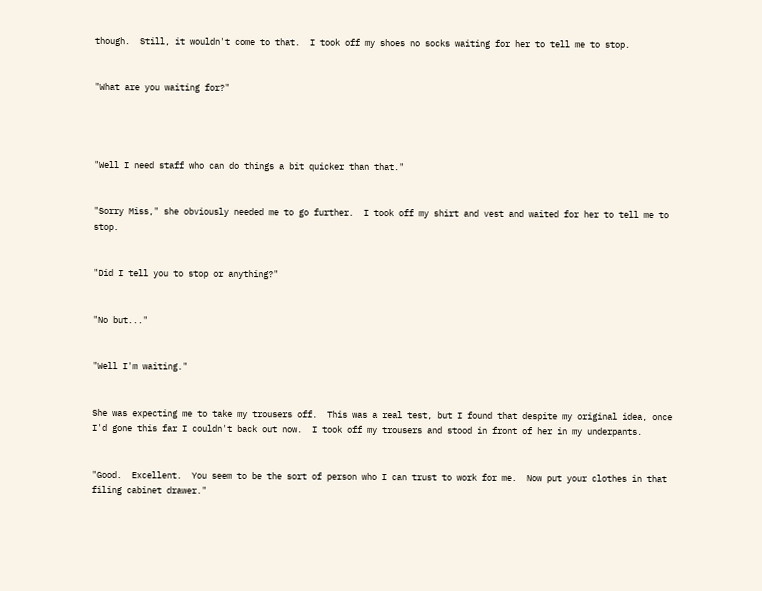though.  Still, it wouldn't come to that.  I took off my shoes no socks waiting for her to tell me to stop.


"What are you waiting for?"




"Well I need staff who can do things a bit quicker than that."


"Sorry Miss," she obviously needed me to go further.  I took off my shirt and vest and waited for her to tell me to stop.


"Did I tell you to stop or anything?"


"No but..."


"Well I'm waiting."


She was expecting me to take my trousers off.  This was a real test, but I found that despite my original idea, once  I'd gone this far I couldn't back out now.  I took off my trousers and stood in front of her in my underpants.


"Good.  Excellent.  You seem to be the sort of person who I can trust to work for me.  Now put your clothes in that filing cabinet drawer."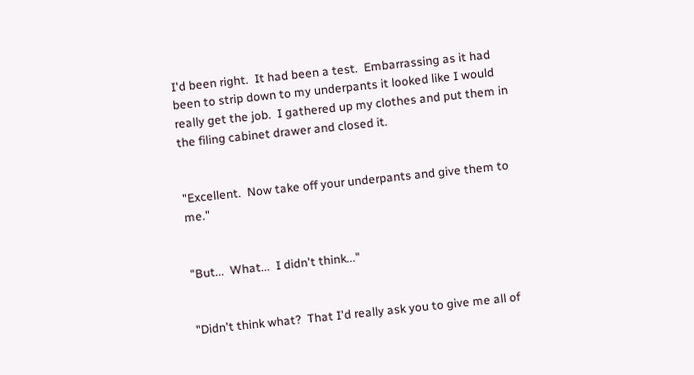I'd been right.  It had been a test.  Embarrassing as it had been to strip down to my underpants it looked like I would really get the job.  I gathered up my clothes and put them in the filing cabinet drawer and closed it.


"Excellent.  Now take off your underpants and give them to me."


"But...  What...  I didn't think..."


"Didn't think what?  That I'd really ask you to give me all of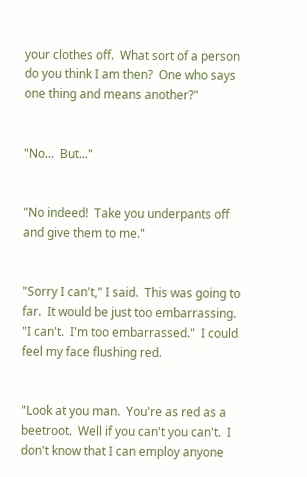your clothes off.  What sort of a person do you think I am then?  One who says one thing and means another?"


"No...  But..."


"No indeed!  Take you underpants off and give them to me."


"Sorry I can't," I said.  This was going to far.  It would be just too embarrassing.  "I can't.  I'm too embarrassed."  I could feel my face flushing red.


"Look at you man.  You're as red as a beetroot.  Well if you can't you can't.  I don't know that I can employ anyone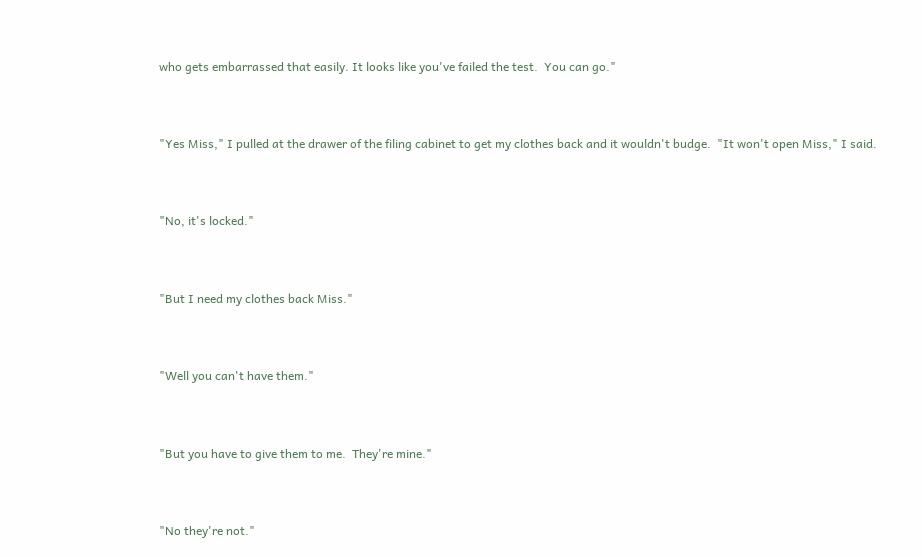who gets embarrassed that easily. It looks like you've failed the test.  You can go."


"Yes Miss," I pulled at the drawer of the filing cabinet to get my clothes back and it wouldn't budge.  "It won't open Miss," I said.


"No, it's locked."


"But I need my clothes back Miss."


"Well you can't have them."


"But you have to give them to me.  They're mine."


"No they're not."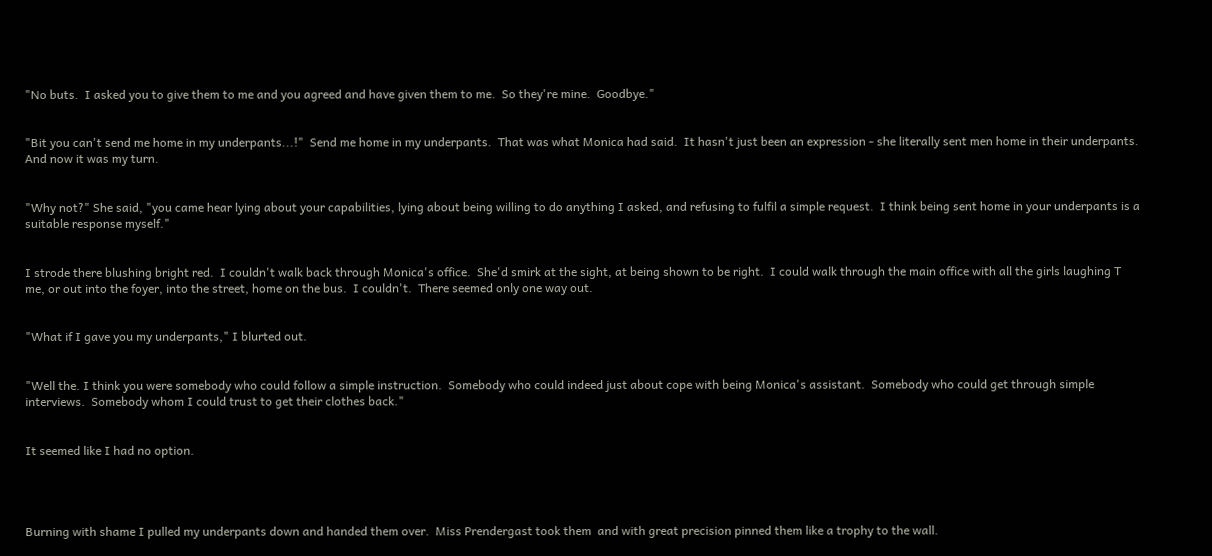"No buts.  I asked you to give them to me and you agreed and have given them to me.  So they're mine.  Goodbye."


"Bit you can't send me home in my underpants...!"  Send me home in my underpants.  That was what Monica had said.  It hasn't just been an expression - she literally sent men home in their underpants.  And now it was my turn.


"Why not?" She said, "you came hear lying about your capabilities, lying about being willing to do anything I asked, and refusing to fulfil a simple request.  I think being sent home in your underpants is a suitable response myself."


I strode there blushing bright red.  I couldn't walk back through Monica's office.  She'd smirk at the sight, at being shown to be right.  I could walk through the main office with all the girls laughing T me, or out into the foyer, into the street, home on the bus.  I couldn't.  There seemed only one way out.


"What if I gave you my underpants," I blurted out.


"Well the. I think you were somebody who could follow a simple instruction.  Somebody who could indeed just about cope with being Monica's assistant.  Somebody who could get through simple interviews.  Somebody whom I could trust to get their clothes back."


It seemed like I had no option.




Burning with shame I pulled my underpants down and handed them over.  Miss Prendergast took them  and with great precision pinned them like a trophy to the wall.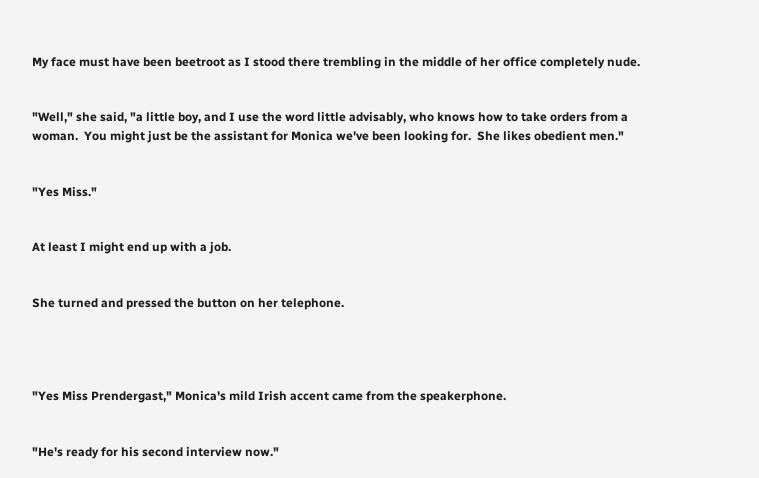My face must have been beetroot as I stood there trembling in the middle of her office completely nude.


"Well," she said, "a little boy, and I use the word little advisably, who knows how to take orders from a woman.  You might just be the assistant for Monica we've been looking for.  She likes obedient men."


"Yes Miss."


At least I might end up with a job.


She turned and pressed the button on her telephone.




"Yes Miss Prendergast," Monica's mild Irish accent came from the speakerphone.


"He's ready for his second interview now."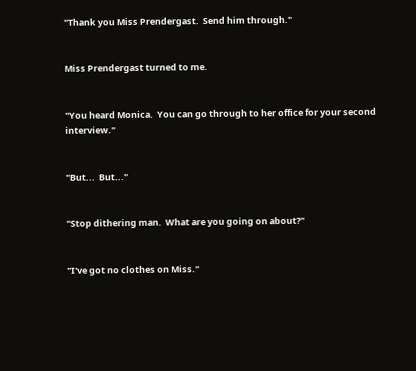"Thank you Miss Prendergast.  Send him through."


Miss Prendergast turned to me.


"You heard Monica.  You can go through to her office for your second interview."


"But...  But..."


"Stop dithering man.  What are you going on about?"


"I've got no clothes on Miss."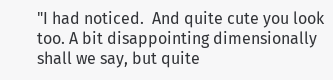"I had noticed.  And quite cute you look too. A bit disappointing dimensionally shall we say, but quite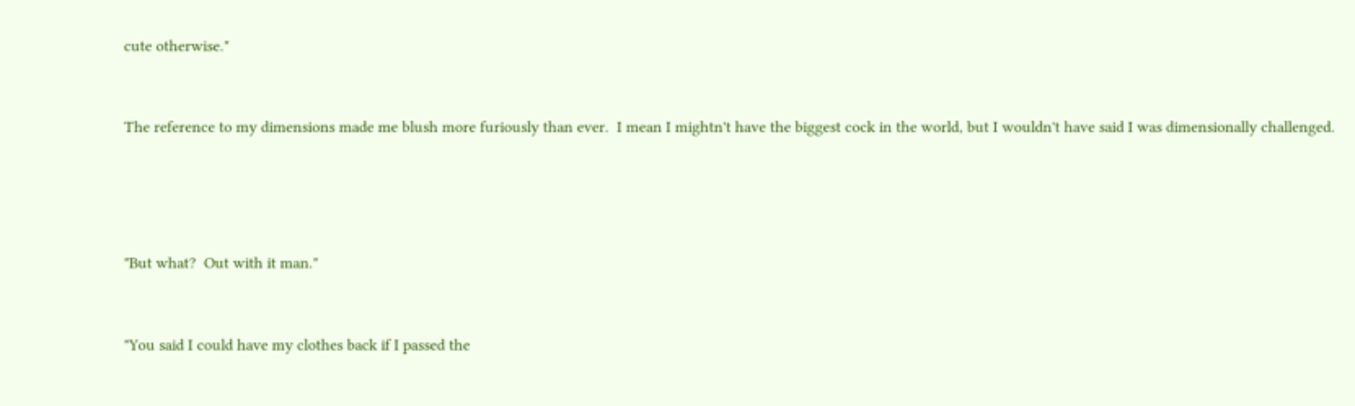cute otherwise."


The reference to my dimensions made me blush more furiously than ever.  I mean I mightn't have the biggest cock in the world, but I wouldn't have said I was dimensionally challenged.




"But what?  Out with it man."


"You said I could have my clothes back if I passed the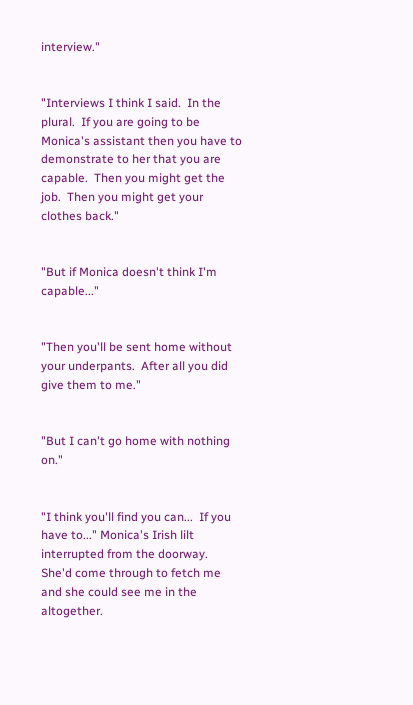interview."


"Interviews I think I said.  In the plural.  If you are going to be Monica's assistant then you have to demonstrate to her that you are capable.  Then you might get the job.  Then you might get your clothes back."


"But if Monica doesn't think I'm capable..."


"Then you'll be sent home without your underpants.  After all you did give them to me."


"But I can't go home with nothing on."


"I think you'll find you can...  If you have to..." Monica's Irish lilt interrupted from the doorway.  She'd come through to fetch me and she could see me in the altogether.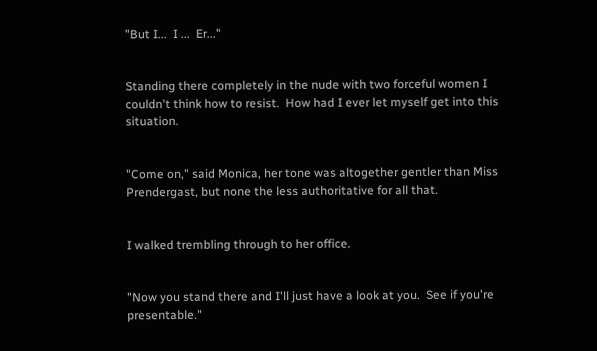"But I...  I ...  Er..."


Standing there completely in the nude with two forceful women I couldn't think how to resist.  How had I ever let myself get into this situation.


"Come on," said Monica, her tone was altogether gentler than Miss Prendergast, but none the less authoritative for all that.


I walked trembling through to her office.


"Now you stand there and I'll just have a look at you.  See if you're presentable."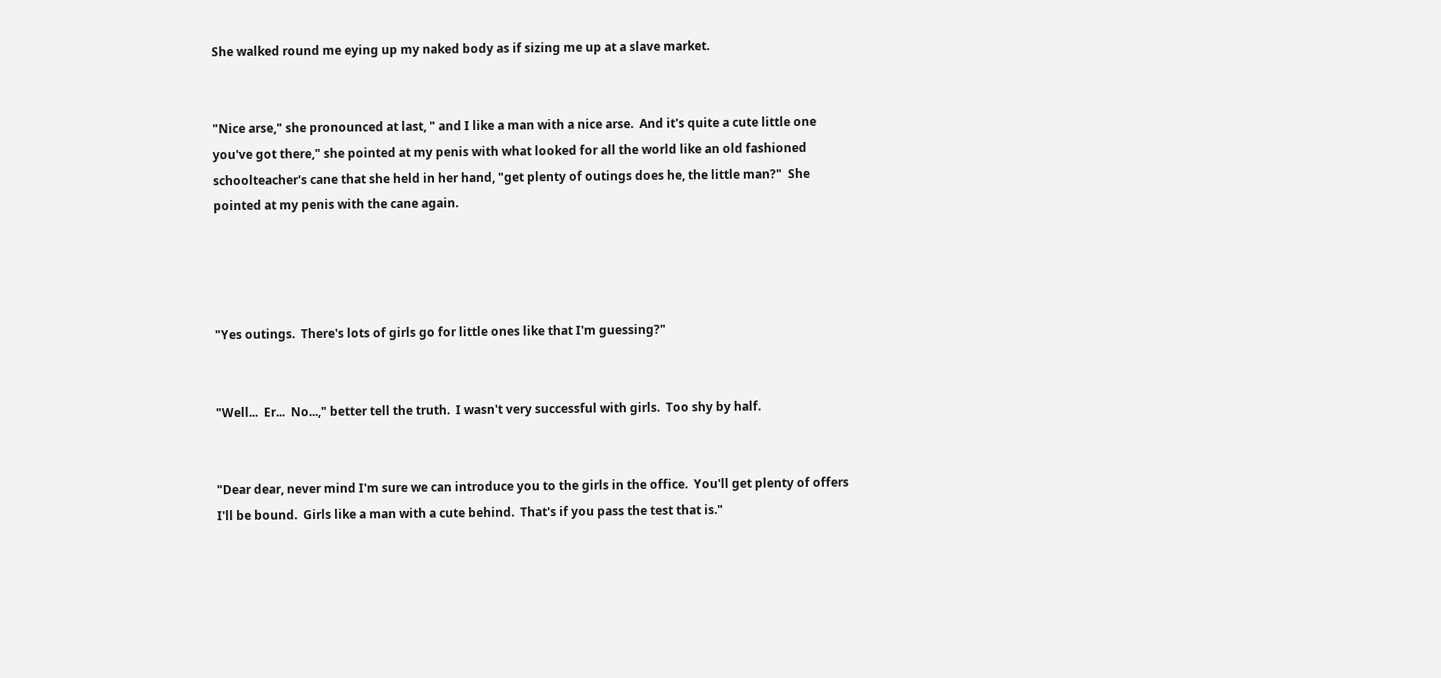She walked round me eying up my naked body as if sizing me up at a slave market.


"Nice arse," she pronounced at last, " and I like a man with a nice arse.  And it's quite a cute little one you've got there," she pointed at my penis with what looked for all the world like an old fashioned schoolteacher's cane that she held in her hand, "get plenty of outings does he, the little man?"  She pointed at my penis with the cane again.




"Yes outings.  There's lots of girls go for little ones like that I'm guessing?"


"Well...  Er...  No...," better tell the truth.  I wasn't very successful with girls.  Too shy by half.


"Dear dear, never mind I'm sure we can introduce you to the girls in the office.  You'll get plenty of offers I'll be bound.  Girls like a man with a cute behind.  That's if you pass the test that is."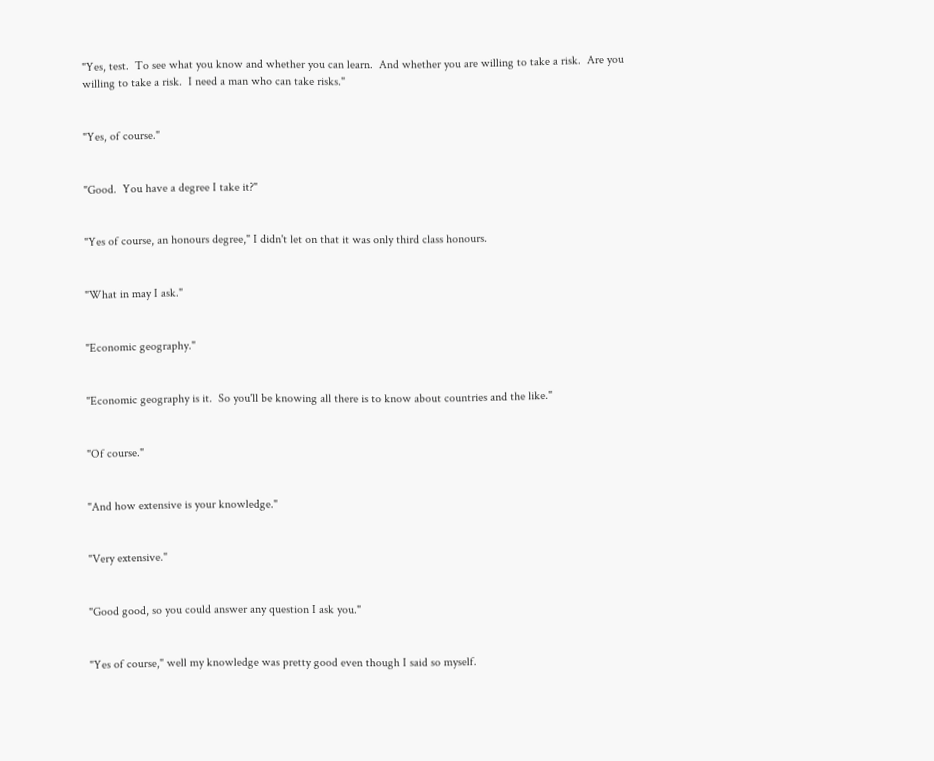"Yes, test.  To see what you know and whether you can learn.  And whether you are willing to take a risk.  Are you willing to take a risk.  I need a man who can take risks."


"Yes, of course."


"Good.  You have a degree I take it?"


"Yes of course, an honours degree," I didn't let on that it was only third class honours.


"What in may I ask."


"Economic geography."


"Economic geography is it.  So you'll be knowing all there is to know about countries and the like."


"Of course."


"And how extensive is your knowledge."


"Very extensive."


"Good good, so you could answer any question I ask you."


"Yes of course," well my knowledge was pretty good even though I said so myself.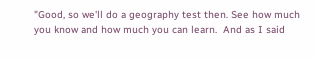"Good, so we'll do a geography test then. See how much you know and how much you can learn.  And as I said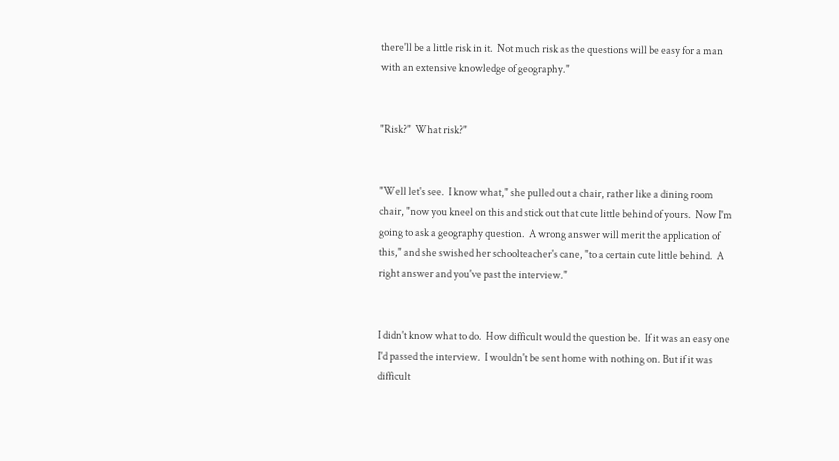there'll be a little risk in it.  Not much risk as the questions will be easy for a man with an extensive knowledge of geography."


"Risk?"  What risk?"


"Well let's see.  I know what," she pulled out a chair, rather like a dining room chair, "now you kneel on this and stick out that cute little behind of yours.  Now I'm going to ask a geography question.  A wrong answer will merit the application of this," and she swished her schoolteacher's cane, "to a certain cute little behind.  A right answer and you've past the interview."


I didn't know what to do.  How difficult would the question be.  If it was an easy one I'd passed the interview.  I wouldn't be sent home with nothing on. But if it was difficult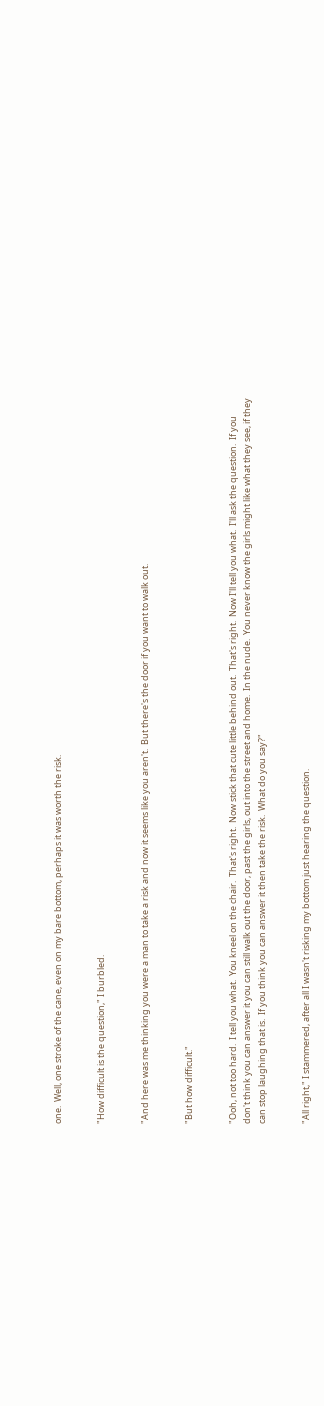one.  Well, one stroke of the cane, even on my bare bottom, perhaps it was worth the risk.


"How difficult is the question," I burbled.


"And here was me thinking you were a man to take a risk and now it seems like you aren't.  But there's the door if you want to walk out.


"But how difficult."


"Ooh, not too hard.  I tell you what.  You kneel on the chair.  That's right.  Now stick that cute little behind out.  That's right.  Now I'll tell you what.  I'll ask the question.  If you don't think you can answer it you can still walk out the door, past the girls, out into the street and home.  In the nude.  You never know the girls might like what they see, if they can stop laughing that is.  If you think you can answer it then take the risk.  What do you say?"


"All right," I stammered, after all I wasn't risking my bottom just hearing the question.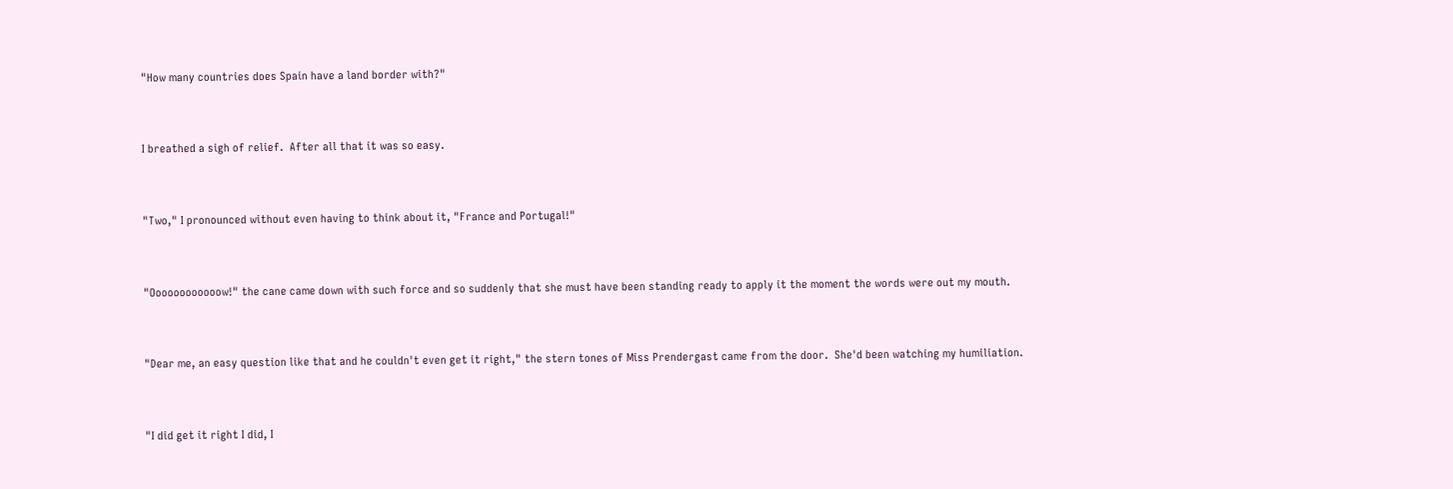"How many countries does Spain have a land border with?"


I breathed a sigh of relief.  After all that it was so easy.


"Two," I pronounced without even having to think about it, "France and Portugal!"


"Oooooooooooow!" the cane came down with such force and so suddenly that she must have been standing ready to apply it the moment the words were out my mouth.


"Dear me, an easy question like that and he couldn't even get it right," the stern tones of Miss Prendergast came from the door.  She'd been watching my humiliation.


"I did get it right I did, I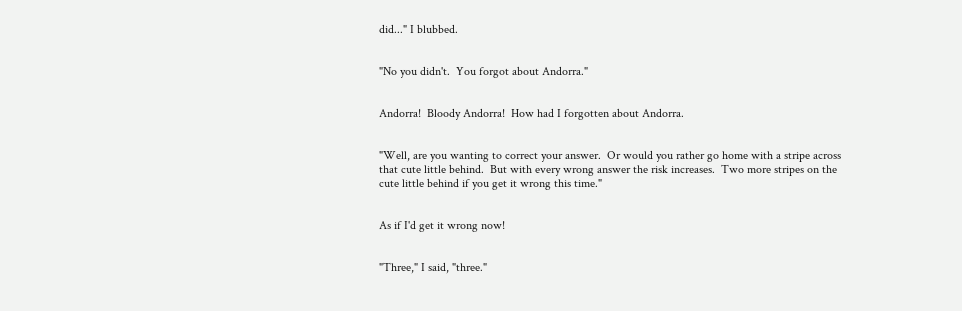did..." I blubbed.


"No you didn't.  You forgot about Andorra."


Andorra!  Bloody Andorra!  How had I forgotten about Andorra.


"Well, are you wanting to correct your answer.  Or would you rather go home with a stripe across that cute little behind.  But with every wrong answer the risk increases.  Two more stripes on the cute little behind if you get it wrong this time."


As if I'd get it wrong now!


"Three," I said, "three."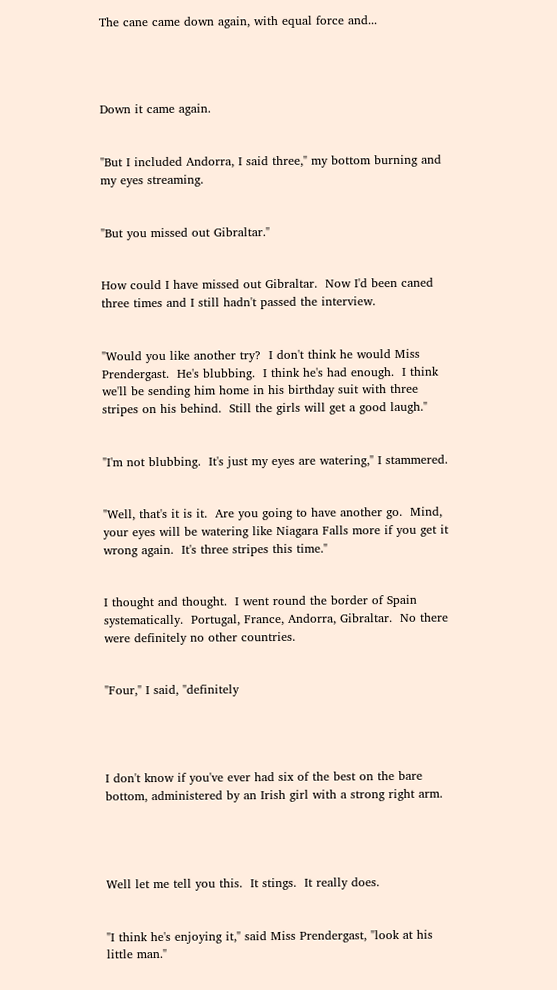The cane came down again, with equal force and...




Down it came again.


"But I included Andorra, I said three," my bottom burning and my eyes streaming.


"But you missed out Gibraltar."


How could I have missed out Gibraltar.  Now I'd been caned three times and I still hadn't passed the interview.


"Would you like another try?  I don't think he would Miss Prendergast.  He's blubbing.  I think he's had enough.  I think we'll be sending him home in his birthday suit with three stripes on his behind.  Still the girls will get a good laugh."


"I'm not blubbing.  It's just my eyes are watering," I stammered.


"Well, that's it is it.  Are you going to have another go.  Mind, your eyes will be watering like Niagara Falls more if you get it wrong again.  It's three stripes this time."


I thought and thought.  I went round the border of Spain systematically.  Portugal, France, Andorra, Gibraltar.  No there were definitely no other countries.


"Four," I said, "definitely




I don't know if you've ever had six of the best on the bare bottom, administered by an Irish girl with a strong right arm.




Well let me tell you this.  It stings.  It really does.


"I think he's enjoying it," said Miss Prendergast, "look at his little man."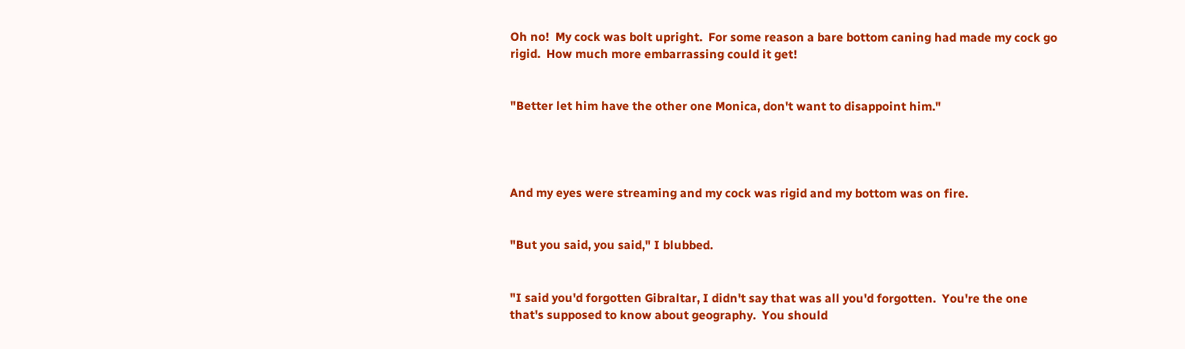Oh no!  My cock was bolt upright.  For some reason a bare bottom caning had made my cock go rigid.  How much more embarrassing could it get!


"Better let him have the other one Monica, don't want to disappoint him."




And my eyes were streaming and my cock was rigid and my bottom was on fire.


"But you said, you said," I blubbed.


"I said you'd forgotten Gibraltar, I didn't say that was all you'd forgotten.  You're the one that's supposed to know about geography.  You should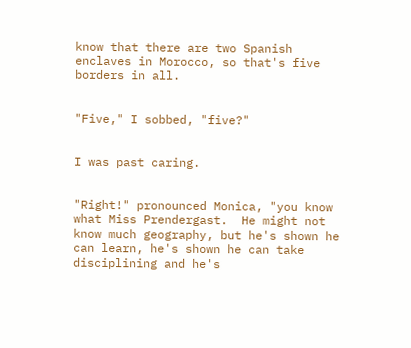know that there are two Spanish enclaves in Morocco, so that's five borders in all.


"Five," I sobbed, "five?"


I was past caring.


"Right!" pronounced Monica, "you know what Miss Prendergast.  He might not know much geography, but he's shown he can learn, he's shown he can take disciplining and he's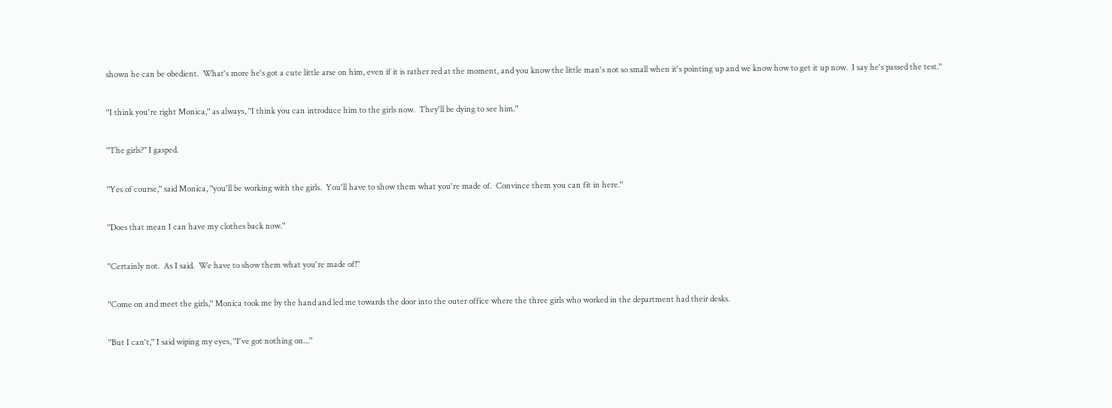shown he can be obedient.  What's more he's got a cute little arse on him, even if it is rather red at the moment, and you know the little man's not so small when it's pointing up and we know how to get it up now.  I say he's passed the test."


"I think you're right Monica," as always, "I think you can introduce him to the girls now.  They'll be dying to see him."


"The girls?" I gasped.


"Yes of course," said Monica, "you'll be working with the girls.  You'll have to show them what you're made of.  Convince them you can fit in here."


"Does that mean I can have my clothes back now."


"Certainly not.  As I said.  We have to show them what you're made of!"


"Come on and meet the girls," Monica took me by the hand and led me towards the door into the outer office where the three girls who worked in the department had their desks.


"But I can't," I said wiping my eyes, "I've got nothing on..."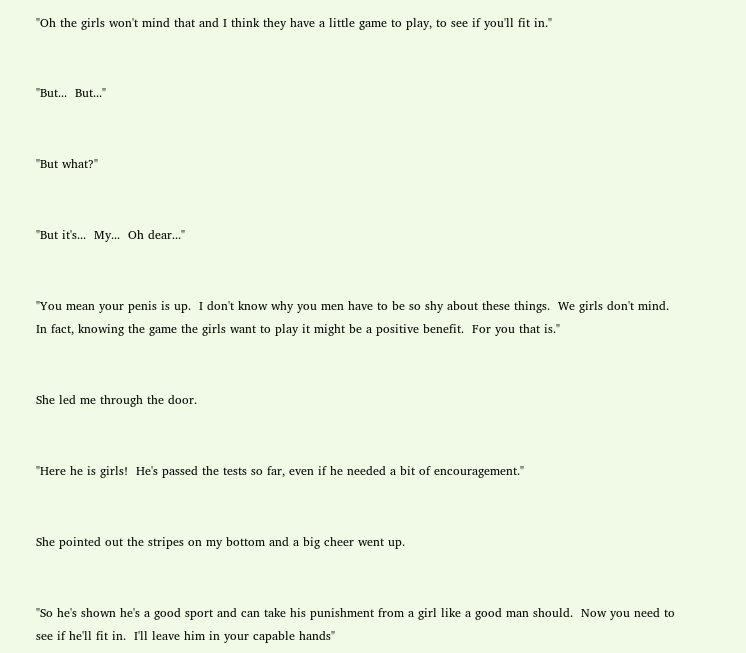"Oh the girls won't mind that and I think they have a little game to play, to see if you'll fit in."


"But...  But..."


"But what?"


"But it's...  My...  Oh dear..."


"You mean your penis is up.  I don't know why you men have to be so shy about these things.  We girls don't mind.  In fact, knowing the game the girls want to play it might be a positive benefit.  For you that is."


She led me through the door.


"Here he is girls!  He's passed the tests so far, even if he needed a bit of encouragement."


She pointed out the stripes on my bottom and a big cheer went up.


"So he's shown he's a good sport and can take his punishment from a girl like a good man should.  Now you need to see if he'll fit in.  I'll leave him in your capable hands"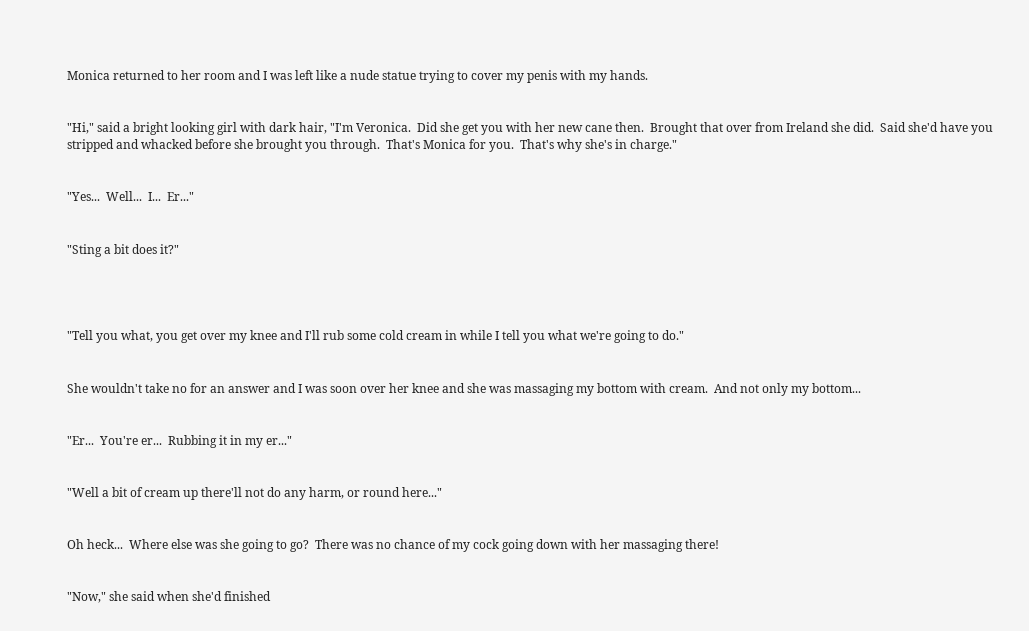Monica returned to her room and I was left like a nude statue trying to cover my penis with my hands.


"Hi," said a bright looking girl with dark hair, "I'm Veronica.  Did she get you with her new cane then.  Brought that over from Ireland she did.  Said she'd have you stripped and whacked before she brought you through.  That's Monica for you.  That's why she's in charge."


"Yes...  Well...  I...  Er..."


"Sting a bit does it?"




"Tell you what, you get over my knee and I'll rub some cold cream in while I tell you what we're going to do."


She wouldn't take no for an answer and I was soon over her knee and she was massaging my bottom with cream.  And not only my bottom...


"Er...  You're er...  Rubbing it in my er..."


"Well a bit of cream up there'll not do any harm, or round here..."


Oh heck...  Where else was she going to go?  There was no chance of my cock going down with her massaging there!


"Now," she said when she'd finished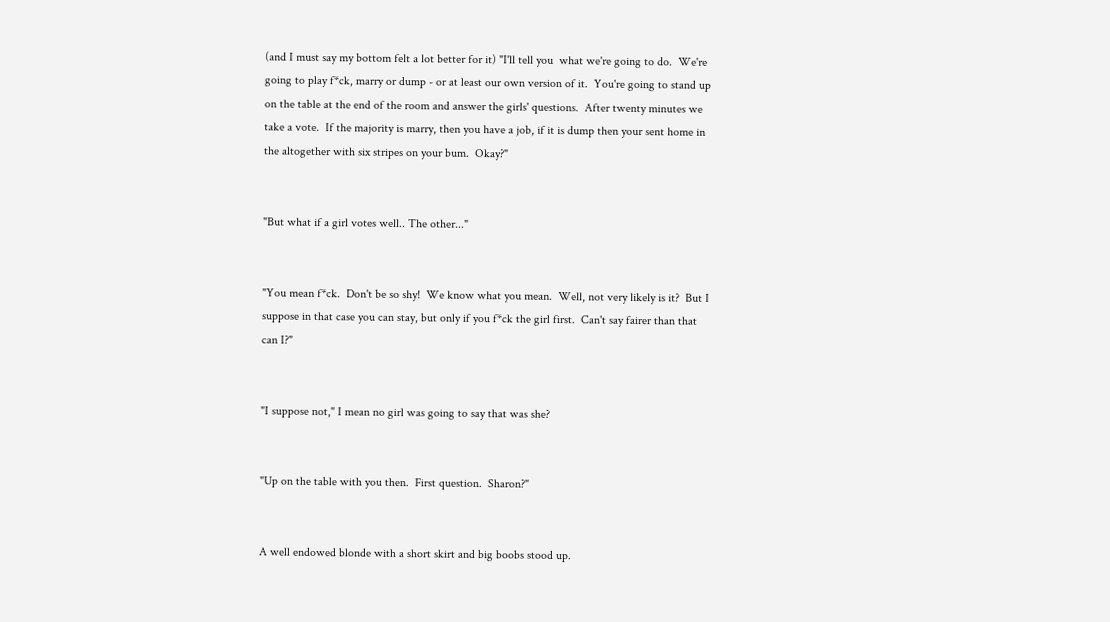(and I must say my bottom felt a lot better for it) "I'll tell you  what we're going to do.  We're going to play f*ck, marry or dump - or at least our own version of it.  You're going to stand up on the table at the end of the room and answer the girls' questions.  After twenty minutes we take a vote.  If the majority is marry, then you have a job, if it is dump then your sent home in the altogether with six stripes on your bum.  Okay?"


"But what if a girl votes well.. The other..."


"You mean f*ck.  Don't be so shy!  We know what you mean.  Well, not very likely is it?  But I suppose in that case you can stay, but only if you f*ck the girl first.  Can't say fairer than that can I?"


"I suppose not," I mean no girl was going to say that was she?


"Up on the table with you then.  First question.  Sharon?"


A well endowed blonde with a short skirt and big boobs stood up.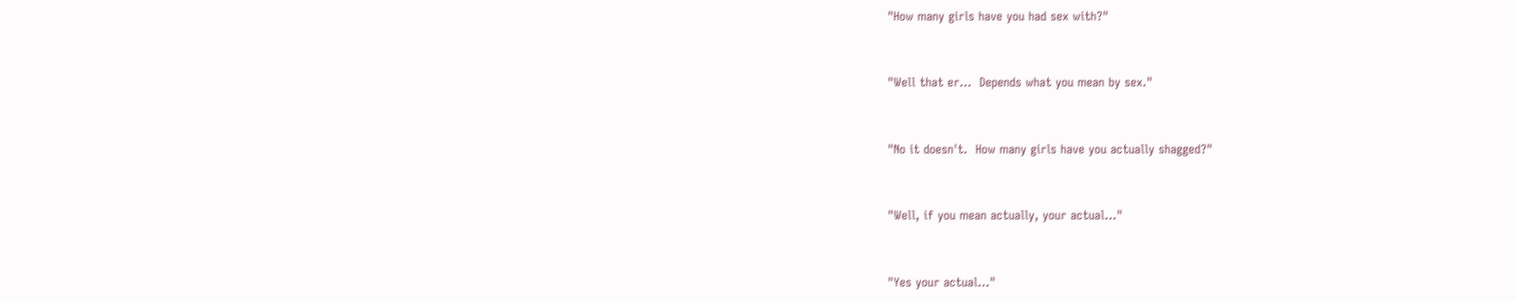"How many girls have you had sex with?"


"Well that er...  Depends what you mean by sex."


"No it doesn't.  How many girls have you actually shagged?"


"Well, if you mean actually, your actual..."


"Yes your actual..."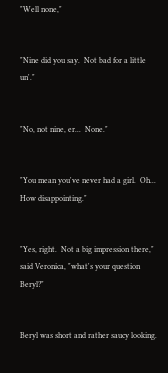"Well none,"


"Nine did you say.  Not bad for a little un'."


"No, not nine, er...  None."


"You mean you've never had a girl.  Oh...  How disappointing."


"Yes, right.  Not a big impression there," said Veronica, "what's your question Beryl?"


Beryl was short and rather saucy looking.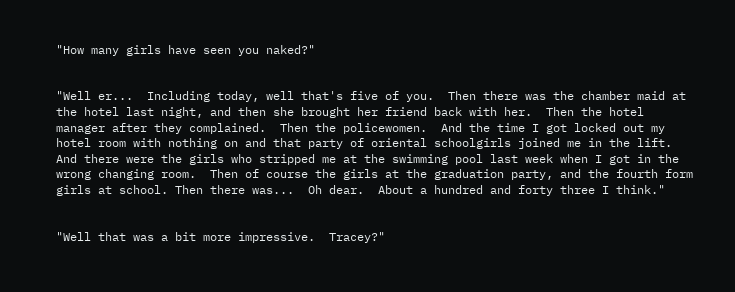"How many girls have seen you naked?"


"Well er...  Including today, well that's five of you.  Then there was the chamber maid at the hotel last night, and then she brought her friend back with her.  Then the hotel manager after they complained.  Then the policewomen.  And the time I got locked out my hotel room with nothing on and that party of oriental schoolgirls joined me in the lift.  And there were the girls who stripped me at the swimming pool last week when I got in the wrong changing room.  Then of course the girls at the graduation party, and the fourth form girls at school. Then there was...  Oh dear.  About a hundred and forty three I think."


"Well that was a bit more impressive.  Tracey?"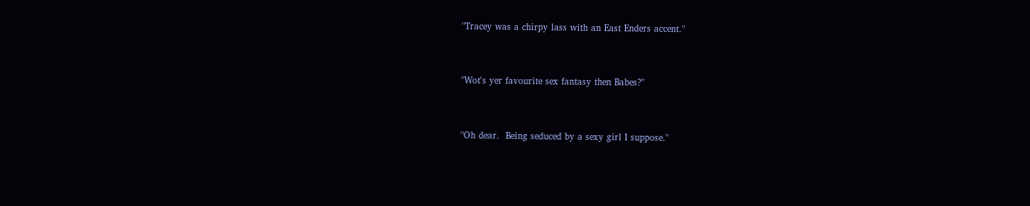"Tracey was a chirpy lass with an East Enders accent."


"Wot's yer favourite sex fantasy then Babes?"


"Oh dear.  Being seduced by a sexy girl I suppose."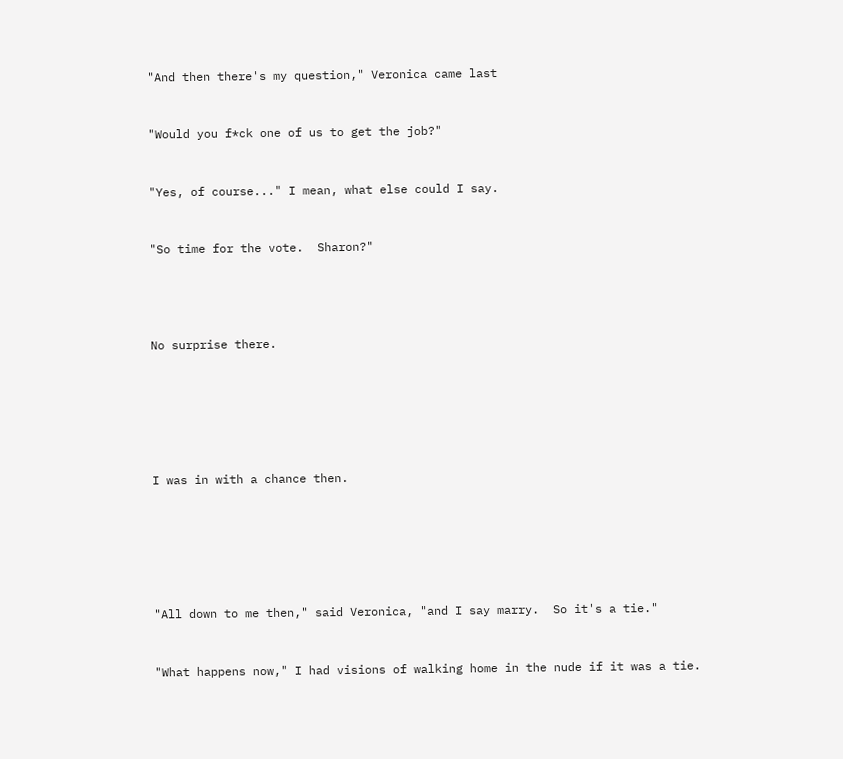"And then there's my question," Veronica came last


"Would you f*ck one of us to get the job?"


"Yes, of course..." I mean, what else could I say.


"So time for the vote.  Sharon?"




No surprise there.






I was in with a chance then.






"All down to me then," said Veronica, "and I say marry.  So it's a tie."


"What happens now," I had visions of walking home in the nude if it was a tie.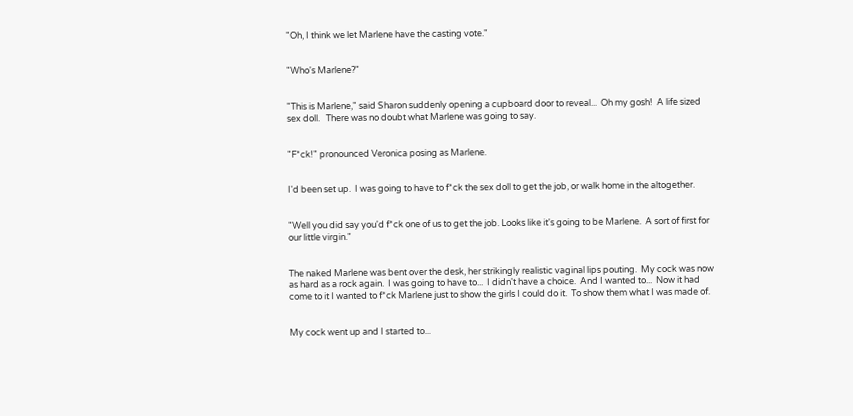"Oh, I think we let Marlene have the casting vote."


"Who's Marlene?"


"This is Marlene," said Sharon suddenly opening a cupboard door to reveal...  Oh my gosh!  A life sized sex doll.   There was no doubt what Marlene was going to say.


"F*ck!" pronounced Veronica posing as Marlene.


I'd been set up.  I was going to have to f*ck the sex doll to get the job, or walk home in the altogether.


"Well you did say you'd f*ck one of us to get the job. Looks like it's going to be Marlene.  A sort of first for our little virgin."


The naked Marlene was bent over the desk, her strikingly realistic vaginal lips pouting.  My cock was now as hard as a rock again.  I was going to have to...  I didn't have a choice.  And I wanted to...  Now it had come to it I wanted to f*ck Marlene just to show the girls I could do it.  To show them what I was made of.


My cock went up and I started to...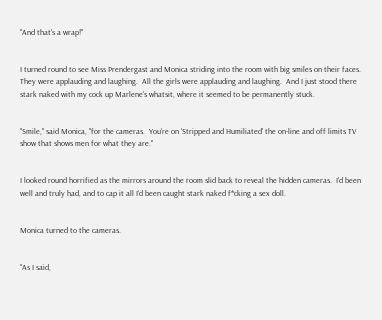"And that's a wrap!"


I turned round to see Miss Prendergast and Monica striding into the room with big smiles on their faces.  They were applauding and laughing.  All the girls were applauding and laughing.  And I just stood there stark naked with my cock up Marlene's whatsit, where it seemed to be permanently stuck.


"Smile," said Monica, "for the cameras.  You're on 'Stripped and Humiliated' the on-line and off limits TV show that shows men for what they are."


I looked round horrified as the mirrors around the room slid back to reveal the hidden cameras.  I'd been well and truly had, and to cap it all I'd been caught stark naked f*cking a sex doll.


Monica turned to the cameras.


"As I said,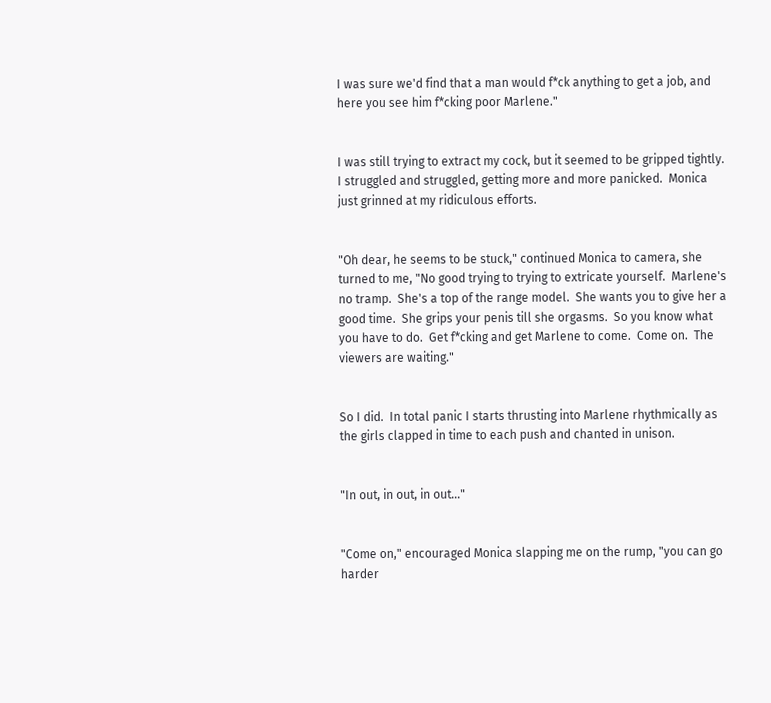I was sure we'd find that a man would f*ck anything to get a job, and here you see him f*cking poor Marlene."


I was still trying to extract my cock, but it seemed to be gripped tightly.  I struggled and struggled, getting more and more panicked.  Monica just grinned at my ridiculous efforts.


"Oh dear, he seems to be stuck," continued Monica to camera, she turned to me, "No good trying to trying to extricate yourself.  Marlene's no tramp.  She's a top of the range model.  She wants you to give her a good time.  She grips your penis till she orgasms.  So you know what you have to do.  Get f*cking and get Marlene to come.  Come on.  The viewers are waiting."


So I did.  In total panic I starts thrusting into Marlene rhythmically as the girls clapped in time to each push and chanted in unison.


"In out, in out, in out..."


"Come on," encouraged Monica slapping me on the rump, "you can go harder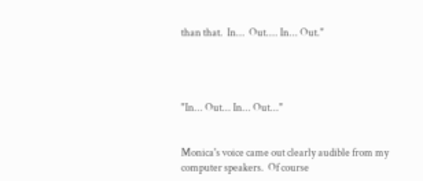than that.  In...  Out.... In... Out."




"In... Out... In... Out..."


Monica's voice came out clearly audible from my computer speakers.  Of course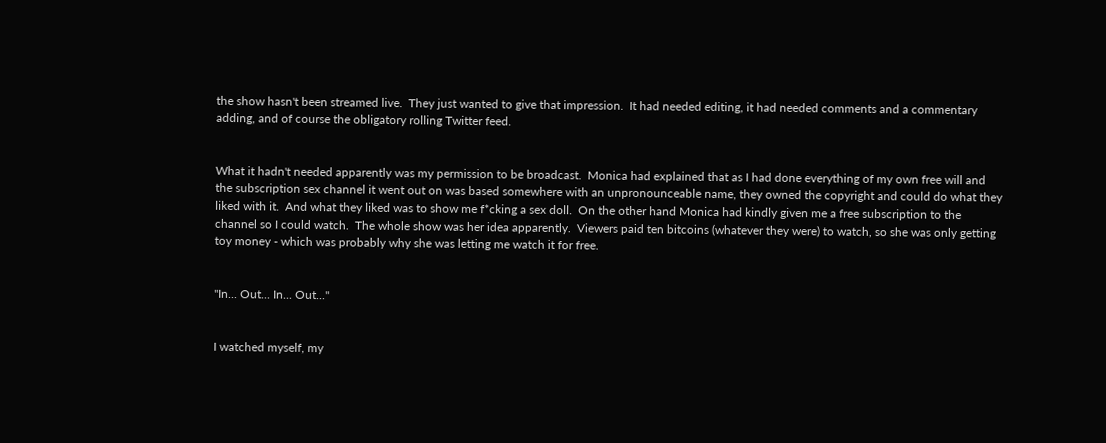the show hasn't been streamed live.  They just wanted to give that impression.  It had needed editing, it had needed comments and a commentary adding, and of course the obligatory rolling Twitter feed.


What it hadn't needed apparently was my permission to be broadcast.  Monica had explained that as I had done everything of my own free will and the subscription sex channel it went out on was based somewhere with an unpronounceable name, they owned the copyright and could do what they liked with it.  And what they liked was to show me f*cking a sex doll.  On the other hand Monica had kindly given me a free subscription to the channel so I could watch.  The whole show was her idea apparently.  Viewers paid ten bitcoins (whatever they were) to watch, so she was only getting toy money - which was probably why she was letting me watch it for free.


"In... Out... In... Out..."


I watched myself, my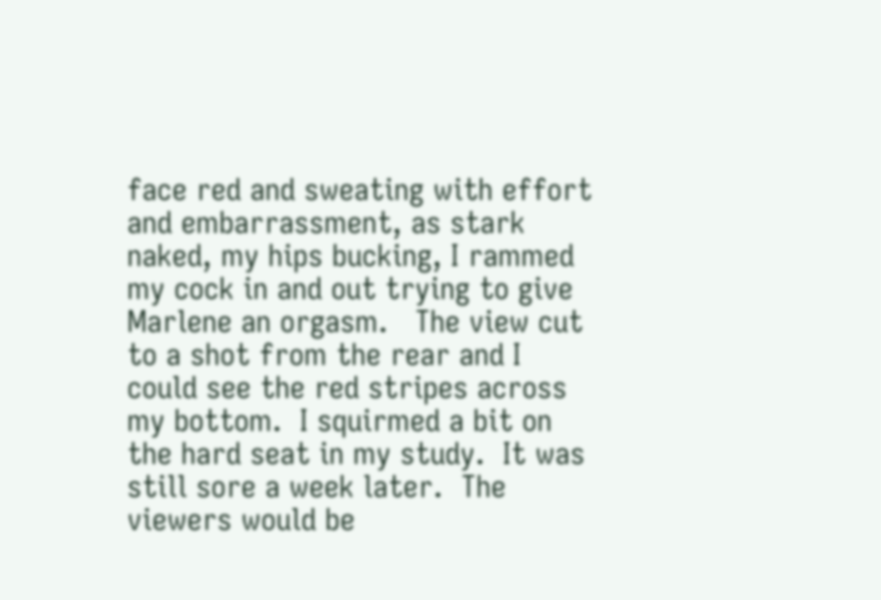face red and sweating with effort and embarrassment, as stark naked, my hips bucking, I rammed my cock in and out trying to give Marlene an orgasm.   The view cut to a shot from the rear and I could see the red stripes across my bottom.  I squirmed a bit on the hard seat in my study.  It was still sore a week later.  The viewers would be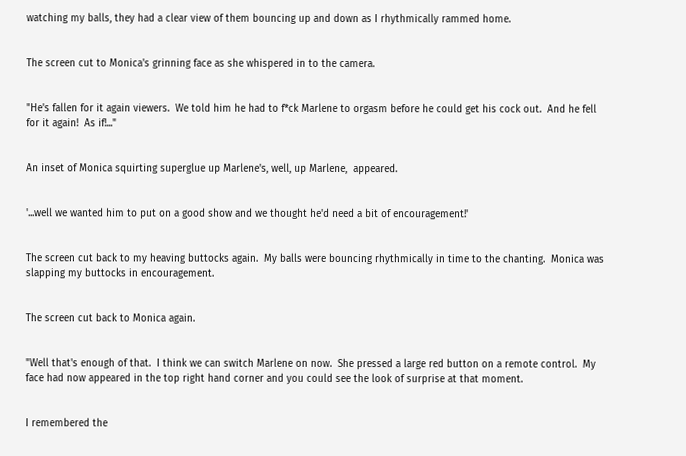watching my balls, they had a clear view of them bouncing up and down as I rhythmically rammed home.


The screen cut to Monica's grinning face as she whispered in to the camera.


"He's fallen for it again viewers.  We told him he had to f*ck Marlene to orgasm before he could get his cock out.  And he fell for it again!  As if!..."


An inset of Monica squirting superglue up Marlene's, well, up Marlene,  appeared.


'...well we wanted him to put on a good show and we thought he'd need a bit of encouragement!'


The screen cut back to my heaving buttocks again.  My balls were bouncing rhythmically in time to the chanting.  Monica was slapping my buttocks in encouragement.


The screen cut back to Monica again.


"Well that's enough of that.  I think we can switch Marlene on now.  She pressed a large red button on a remote control.  My face had now appeared in the top right hand corner and you could see the look of surprise at that moment.


I remembered the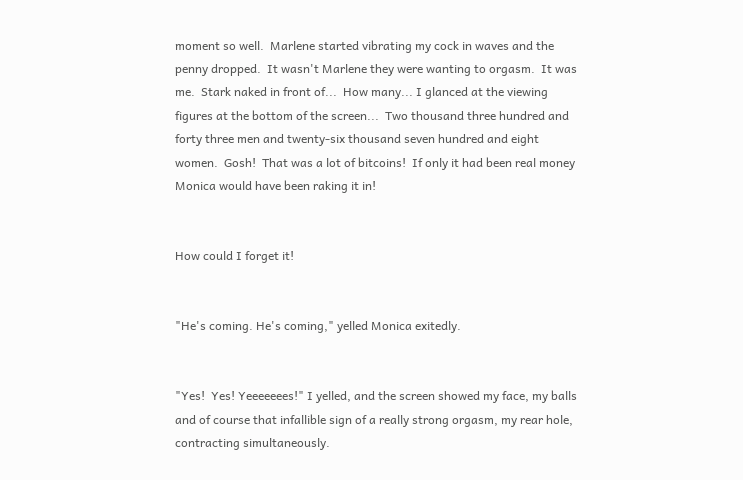moment so well.  Marlene started vibrating my cock in waves and the penny dropped.  It wasn't Marlene they were wanting to orgasm.  It was me.  Stark naked in front of...  How many... I glanced at the viewing figures at the bottom of the screen...  Two thousand three hundred and forty three men and twenty-six thousand seven hundred and eight women.  Gosh!  That was a lot of bitcoins!  If only it had been real money Monica would have been raking it in!


How could I forget it!


"He's coming. He's coming," yelled Monica exitedly.


"Yes!  Yes! Yeeeeeees!" I yelled, and the screen showed my face, my balls and of course that infallible sign of a really strong orgasm, my rear hole, contracting simultaneously.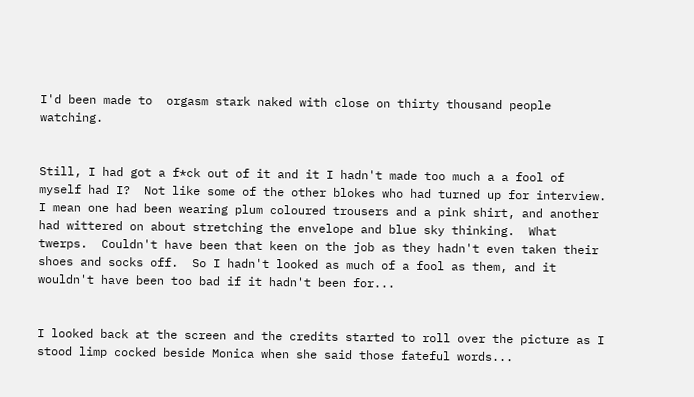I'd been made to  orgasm stark naked with close on thirty thousand people watching.


Still, I had got a f*ck out of it and it I hadn't made too much a a fool of myself had I?  Not like some of the other blokes who had turned up for interview.  I mean one had been wearing plum coloured trousers and a pink shirt, and another had wittered on about stretching the envelope and blue sky thinking.  What twerps.  Couldn't have been that keen on the job as they hadn't even taken their shoes and socks off.  So I hadn't looked as much of a fool as them, and it wouldn't have been too bad if it hadn't been for...


I looked back at the screen and the credits started to roll over the picture as I stood limp cocked beside Monica when she said those fateful words...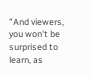"And viewers, you won't be surprised to learn, as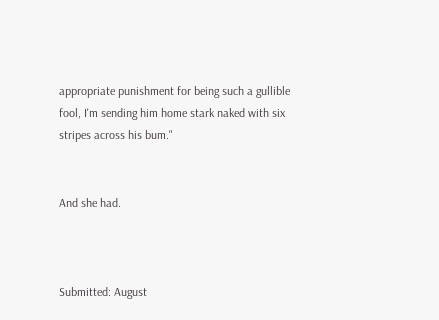appropriate punishment for being such a gullible fool, I'm sending him home stark naked with six stripes across his bum."


And she had.



Submitted: August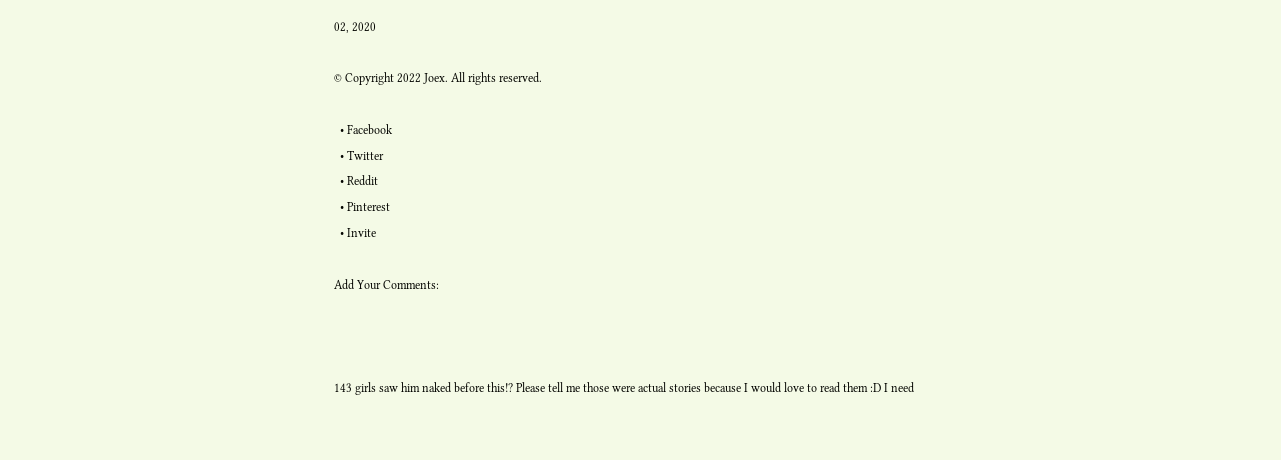02, 2020

© Copyright 2022 Joex. All rights reserved.

  • Facebook
  • Twitter
  • Reddit
  • Pinterest
  • Invite

Add Your Comments:



143 girls saw him naked before this!? Please tell me those were actual stories because I would love to read them :D I need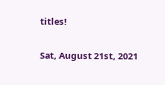titles!

Sat, August 21st, 2021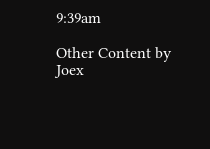9:39am

Other Content by Joex